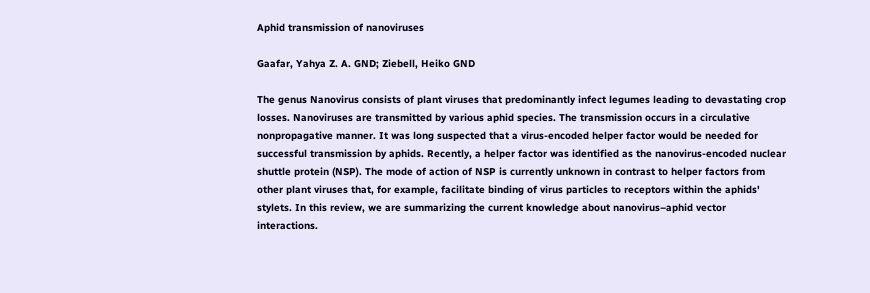Aphid transmission of nanoviruses

Gaafar, Yahya Z. A. GND; Ziebell, Heiko GND

The genus Nanovirus consists of plant viruses that predominantly infect legumes leading to devastating crop losses. Nanoviruses are transmitted by various aphid species. The transmission occurs in a circulative nonpropagative manner. It was long suspected that a virus‐encoded helper factor would be needed for successful transmission by aphids. Recently, a helper factor was identified as the nanovirus‐encoded nuclear shuttle protein (NSP). The mode of action of NSP is currently unknown in contrast to helper factors from other plant viruses that, for example, facilitate binding of virus particles to receptors within the aphids' stylets. In this review, we are summarizing the current knowledge about nanovirus–aphid vector interactions.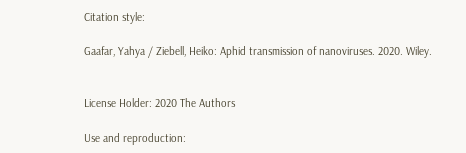Citation style:

Gaafar, Yahya / Ziebell, Heiko: Aphid transmission of nanoviruses. 2020. Wiley.


License Holder: 2020 The Authors

Use and reproduction: